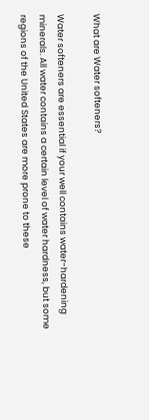What are Water softeners?

Water softeners are essential if your well contains water-hardening minerals. All water contains a certain level of water hardness, but some regions of the United States are more prone to these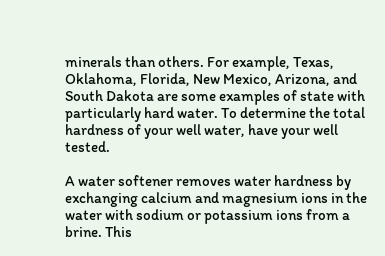minerals than others. For example, Texas, Oklahoma, Florida, New Mexico, Arizona, and South Dakota are some examples of state with particularly hard water. To determine the total hardness of your well water, have your well tested.

A water softener removes water hardness by exchanging calcium and magnesium ions in the water with sodium or potassium ions from a brine. This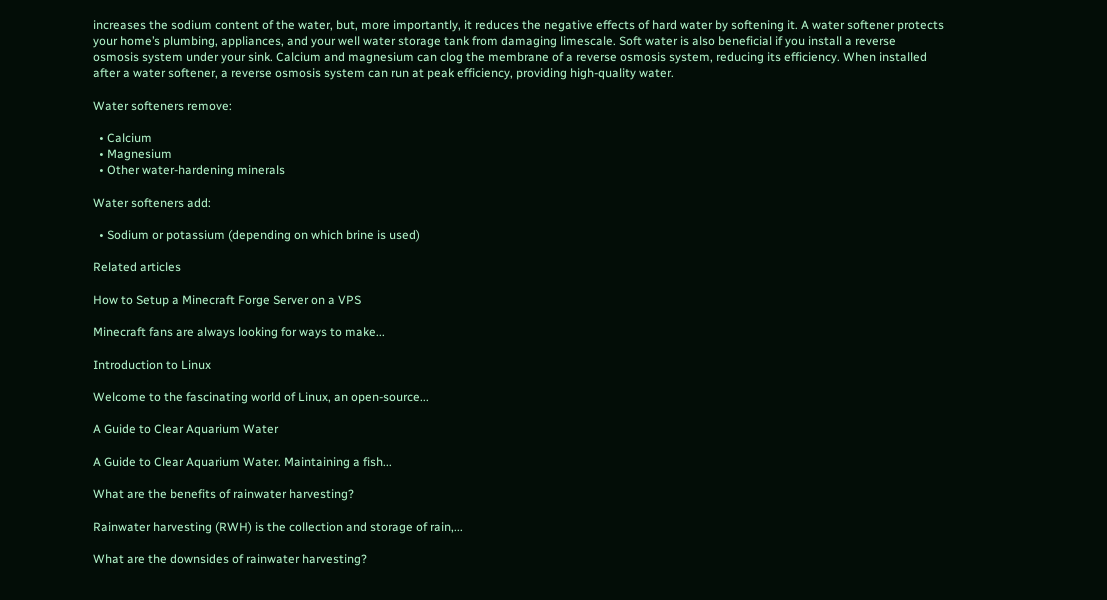increases the sodium content of the water, but, more importantly, it reduces the negative effects of hard water by softening it. A water softener protects your home’s plumbing, appliances, and your well water storage tank from damaging limescale. Soft water is also beneficial if you install a reverse osmosis system under your sink. Calcium and magnesium can clog the membrane of a reverse osmosis system, reducing its efficiency. When installed after a water softener, a reverse osmosis system can run at peak efficiency, providing high-quality water.

Water softeners remove:

  • Calcium
  • Magnesium
  • Other water-hardening minerals

Water softeners add:

  • Sodium or potassium (depending on which brine is used)

Related articles

How to Setup a Minecraft Forge Server on a VPS

Minecraft fans are always looking for ways to make...

Introduction to Linux

Welcome to the fascinating world of Linux, an open-source...

A Guide to Clear Aquarium Water

A Guide to Clear Aquarium Water. Maintaining a fish...

What are the benefits of rainwater harvesting?

Rainwater harvesting (RWH) is the collection and storage of rain,...

What are the downsides of rainwater harvesting?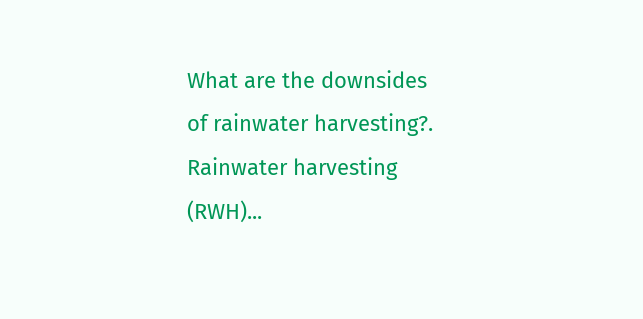What are the downsides of rainwater harvesting?. Rainwater harvesting (RWH)...